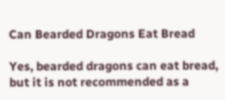Can Bearded Dragons Eat Bread

Yes, bearded dragons can eat bread, but it is not recommended as a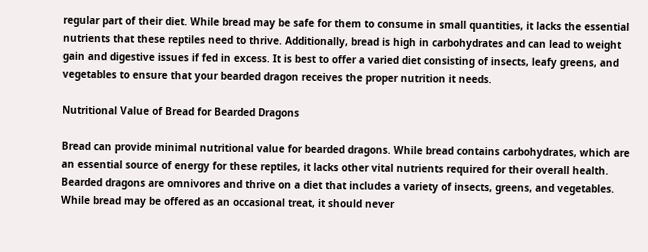regular part of their diet. While bread may be safe for them to consume in small quantities, it lacks the essential nutrients that these reptiles need to thrive. Additionally, bread is high in carbohydrates and can lead to weight gain and digestive issues if fed in excess. It is best to offer a varied diet consisting of insects, leafy greens, and vegetables to ensure that your bearded dragon receives the proper nutrition it needs.

Nutritional Value of Bread for Bearded Dragons

Bread can provide minimal nutritional value for bearded dragons. While bread contains carbohydrates, which are an essential source of energy for these reptiles, it lacks other vital nutrients required for their overall health. Bearded dragons are omnivores and thrive on a diet that includes a variety of insects, greens, and vegetables. While bread may be offered as an occasional treat, it should never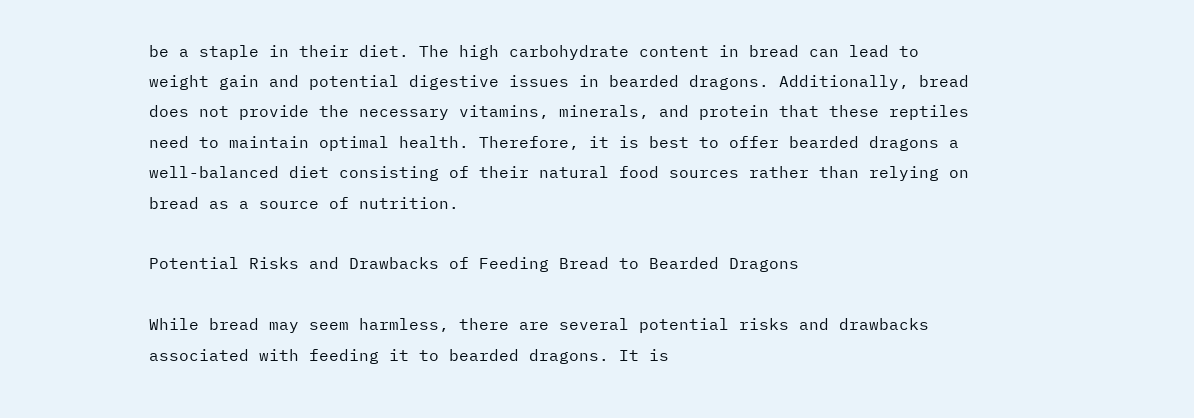be a staple in their diet. The high carbohydrate content in bread can lead to weight gain and potential digestive issues in bearded dragons. Additionally, bread does not provide the necessary vitamins, minerals, and protein that these reptiles need to maintain optimal health. Therefore, it is best to offer bearded dragons a well-balanced diet consisting of their natural food sources rather than relying on bread as a source of nutrition.

Potential Risks and Drawbacks of Feeding Bread to Bearded Dragons

While bread may seem harmless, there are several potential risks and drawbacks associated with feeding it to bearded dragons. It is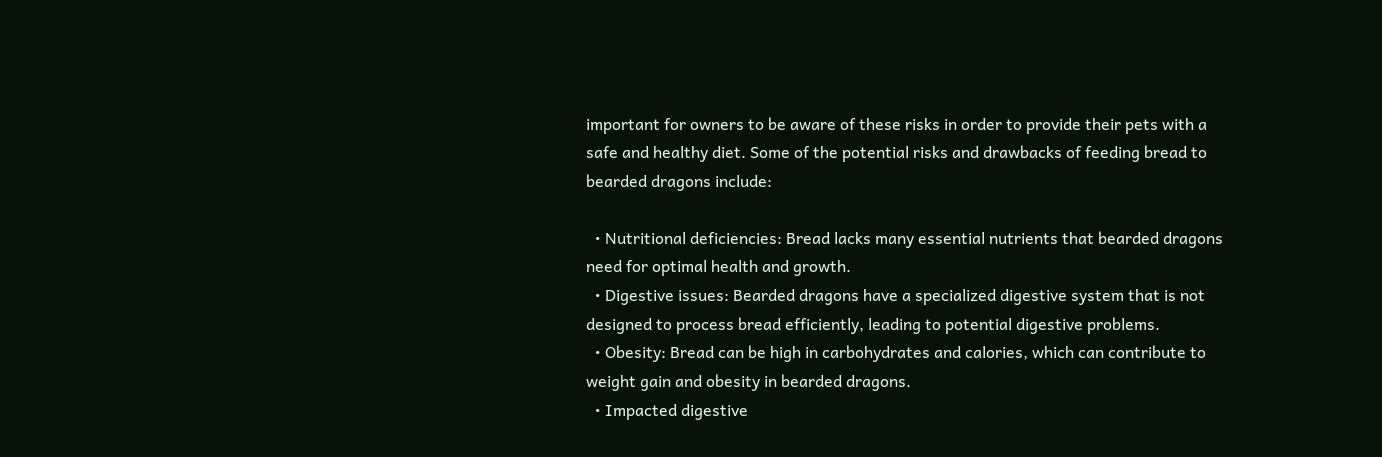important for owners to be aware of these risks in order to provide their pets with a safe and healthy diet. Some of the potential risks and drawbacks of feeding bread to bearded dragons include:

  • Nutritional deficiencies: Bread lacks many essential nutrients that bearded dragons need for optimal health and growth.
  • Digestive issues: Bearded dragons have a specialized digestive system that is not designed to process bread efficiently, leading to potential digestive problems.
  • Obesity: Bread can be high in carbohydrates and calories, which can contribute to weight gain and obesity in bearded dragons.
  • Impacted digestive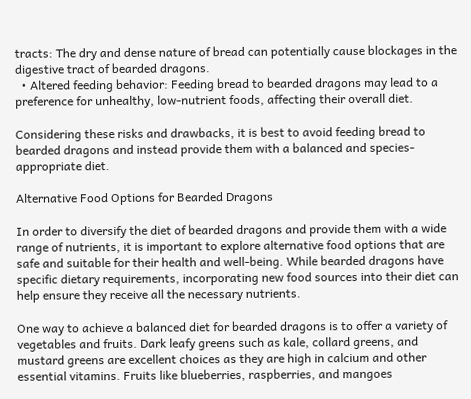tracts: The dry and dense nature of bread can potentially cause blockages in the digestive tract of bearded dragons.
  • Altered feeding behavior: Feeding bread to bearded dragons may lead to a preference for unhealthy, low-nutrient foods, affecting their overall diet.

Considering these risks and drawbacks, it is best to avoid feeding bread to bearded dragons and instead provide them with a balanced and species-appropriate diet.

Alternative Food Options for Bearded Dragons

In order to diversify the diet of bearded dragons and provide them with a wide range of nutrients, it is important to explore alternative food options that are safe and suitable for their health and well-being. While bearded dragons have specific dietary requirements, incorporating new food sources into their diet can help ensure they receive all the necessary nutrients.

One way to achieve a balanced diet for bearded dragons is to offer a variety of vegetables and fruits. Dark leafy greens such as kale, collard greens, and mustard greens are excellent choices as they are high in calcium and other essential vitamins. Fruits like blueberries, raspberries, and mangoes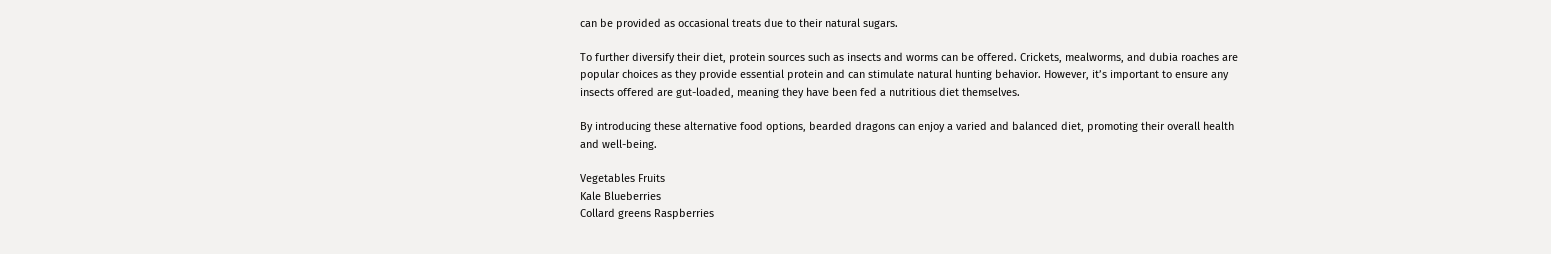can be provided as occasional treats due to their natural sugars.

To further diversify their diet, protein sources such as insects and worms can be offered. Crickets, mealworms, and dubia roaches are popular choices as they provide essential protein and can stimulate natural hunting behavior. However, it’s important to ensure any insects offered are gut-loaded, meaning they have been fed a nutritious diet themselves.

By introducing these alternative food options, bearded dragons can enjoy a varied and balanced diet, promoting their overall health and well-being.

Vegetables Fruits
Kale Blueberries
Collard greens Raspberries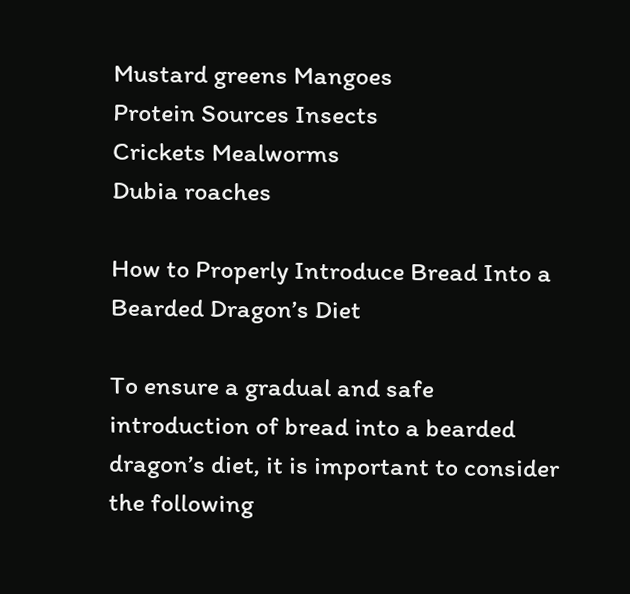Mustard greens Mangoes
Protein Sources Insects
Crickets Mealworms
Dubia roaches

How to Properly Introduce Bread Into a Bearded Dragon’s Diet

To ensure a gradual and safe introduction of bread into a bearded dragon’s diet, it is important to consider the following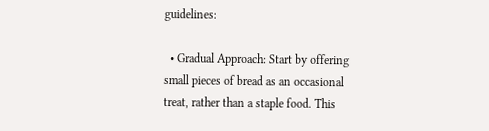guidelines:

  • Gradual Approach: Start by offering small pieces of bread as an occasional treat, rather than a staple food. This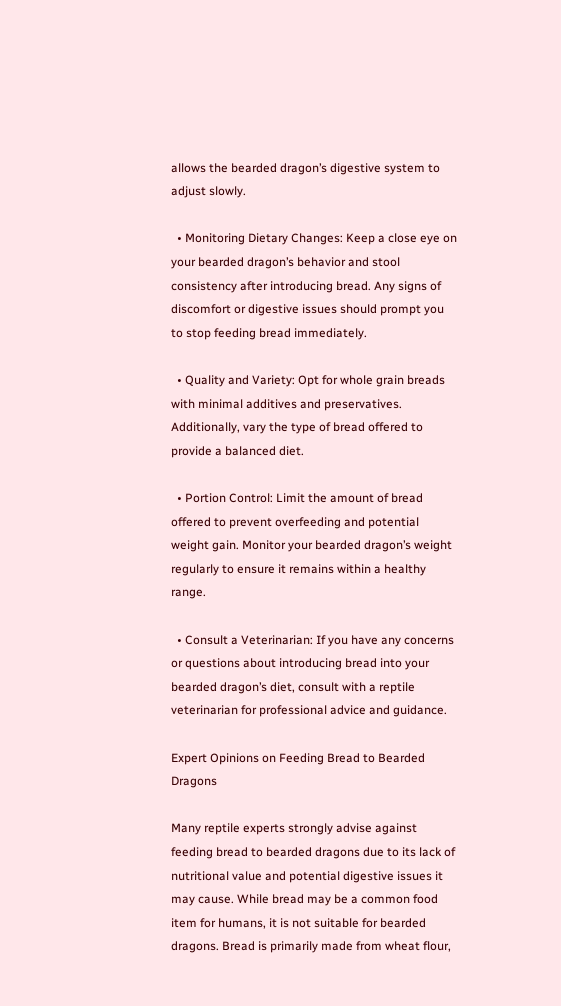allows the bearded dragon’s digestive system to adjust slowly.

  • Monitoring Dietary Changes: Keep a close eye on your bearded dragon’s behavior and stool consistency after introducing bread. Any signs of discomfort or digestive issues should prompt you to stop feeding bread immediately.

  • Quality and Variety: Opt for whole grain breads with minimal additives and preservatives. Additionally, vary the type of bread offered to provide a balanced diet.

  • Portion Control: Limit the amount of bread offered to prevent overfeeding and potential weight gain. Monitor your bearded dragon’s weight regularly to ensure it remains within a healthy range.

  • Consult a Veterinarian: If you have any concerns or questions about introducing bread into your bearded dragon’s diet, consult with a reptile veterinarian for professional advice and guidance.

Expert Opinions on Feeding Bread to Bearded Dragons

Many reptile experts strongly advise against feeding bread to bearded dragons due to its lack of nutritional value and potential digestive issues it may cause. While bread may be a common food item for humans, it is not suitable for bearded dragons. Bread is primarily made from wheat flour,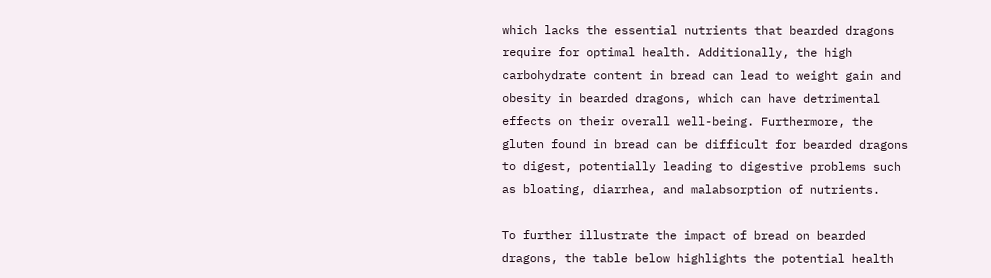which lacks the essential nutrients that bearded dragons require for optimal health. Additionally, the high carbohydrate content in bread can lead to weight gain and obesity in bearded dragons, which can have detrimental effects on their overall well-being. Furthermore, the gluten found in bread can be difficult for bearded dragons to digest, potentially leading to digestive problems such as bloating, diarrhea, and malabsorption of nutrients.

To further illustrate the impact of bread on bearded dragons, the table below highlights the potential health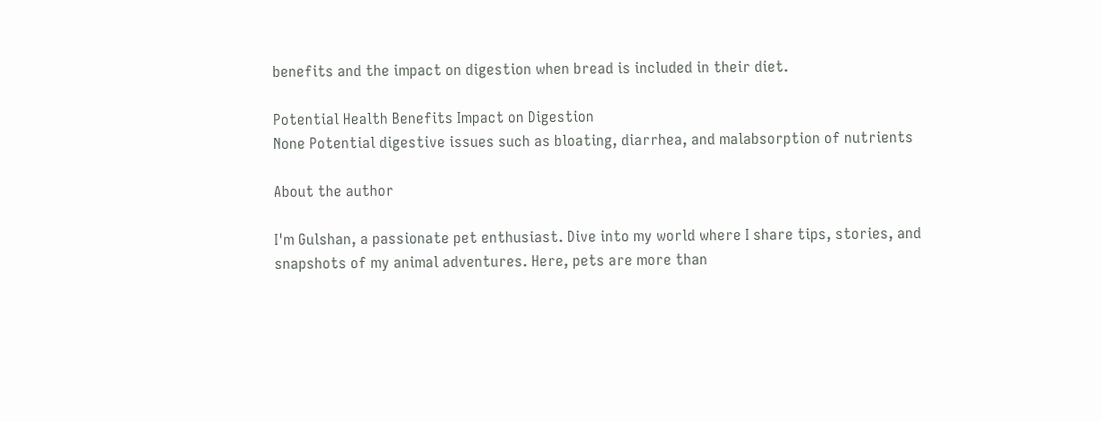benefits and the impact on digestion when bread is included in their diet.

Potential Health Benefits Impact on Digestion
None Potential digestive issues such as bloating, diarrhea, and malabsorption of nutrients

About the author

I'm Gulshan, a passionate pet enthusiast. Dive into my world where I share tips, stories, and snapshots of my animal adventures. Here, pets are more than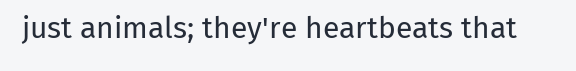just animals; they're heartbeats that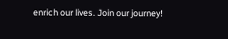enrich our lives. Join our journey!